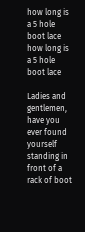how long is a 5 hole boot lace
how long is a 5 hole boot lace

Ladies and gentlemen, have you ever found yourself standing in front of a rack of boot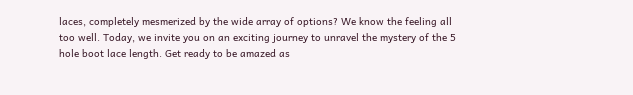laces, completely mesmerized by the wide array of options? We know the feeling all too well. Today, we invite you on an exciting journey to unravel the mystery of the 5 hole boot lace length. Get ready to be amazed as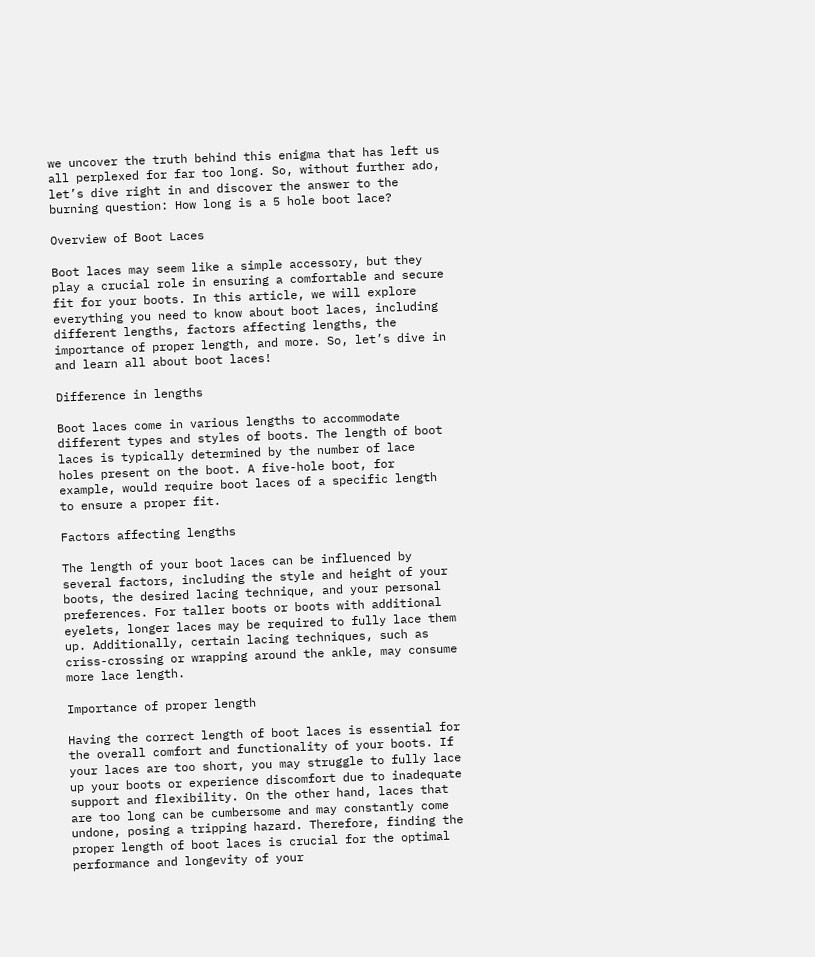we uncover the truth behind this enigma that has left us all perplexed for far too long. So, without further ado, let’s dive right in and discover the answer to the burning question: How long is a 5 hole boot lace?

Overview of Boot Laces

Boot laces may seem like a simple accessory, but they play a crucial role in ensuring a comfortable and secure fit for your boots. In this article, we will explore everything you need to know about boot laces, including different lengths, factors affecting lengths, the importance of proper length, and more. So, let’s dive in and learn all about boot laces!

Difference in lengths

Boot laces come in various lengths to accommodate different types and styles of boots. The length of boot laces is typically determined by the number of lace holes present on the boot. A five-hole boot, for example, would require boot laces of a specific length to ensure a proper fit.

Factors affecting lengths

The length of your boot laces can be influenced by several factors, including the style and height of your boots, the desired lacing technique, and your personal preferences. For taller boots or boots with additional eyelets, longer laces may be required to fully lace them up. Additionally, certain lacing techniques, such as criss-crossing or wrapping around the ankle, may consume more lace length.

Importance of proper length

Having the correct length of boot laces is essential for the overall comfort and functionality of your boots. If your laces are too short, you may struggle to fully lace up your boots or experience discomfort due to inadequate support and flexibility. On the other hand, laces that are too long can be cumbersome and may constantly come undone, posing a tripping hazard. Therefore, finding the proper length of boot laces is crucial for the optimal performance and longevity of your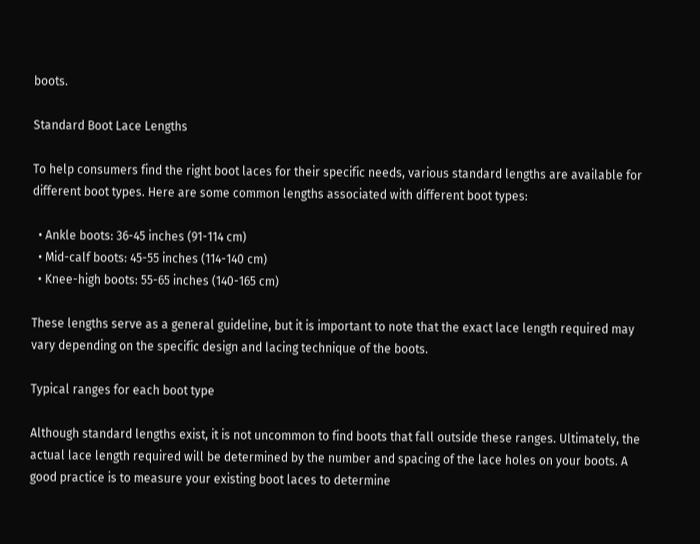boots.

Standard Boot Lace Lengths

To help consumers find the right boot laces for their specific needs, various standard lengths are available for different boot types. Here are some common lengths associated with different boot types:

  • Ankle boots: 36-45 inches (91-114 cm)
  • Mid-calf boots: 45-55 inches (114-140 cm)
  • Knee-high boots: 55-65 inches (140-165 cm)

These lengths serve as a general guideline, but it is important to note that the exact lace length required may vary depending on the specific design and lacing technique of the boots.

Typical ranges for each boot type

Although standard lengths exist, it is not uncommon to find boots that fall outside these ranges. Ultimately, the actual lace length required will be determined by the number and spacing of the lace holes on your boots. A good practice is to measure your existing boot laces to determine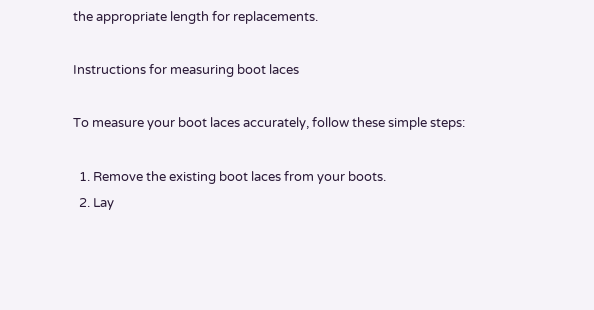the appropriate length for replacements.

Instructions for measuring boot laces

To measure your boot laces accurately, follow these simple steps:

  1. Remove the existing boot laces from your boots.
  2. Lay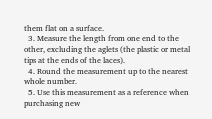them flat on a surface.
  3. Measure the length from one end to the other, excluding the aglets (the plastic or metal tips at the ends of the laces).
  4. Round the measurement up to the nearest whole number.
  5. Use this measurement as a reference when purchasing new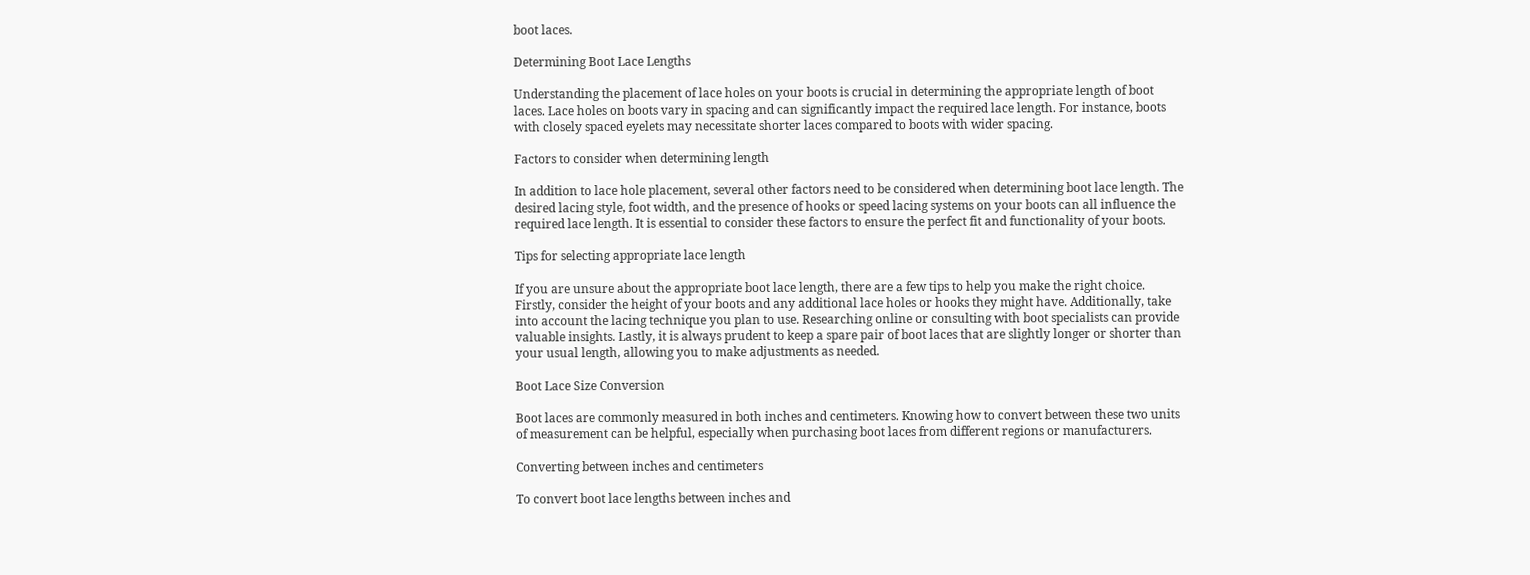boot laces.

Determining Boot Lace Lengths

Understanding the placement of lace holes on your boots is crucial in determining the appropriate length of boot laces. Lace holes on boots vary in spacing and can significantly impact the required lace length. For instance, boots with closely spaced eyelets may necessitate shorter laces compared to boots with wider spacing.

Factors to consider when determining length

In addition to lace hole placement, several other factors need to be considered when determining boot lace length. The desired lacing style, foot width, and the presence of hooks or speed lacing systems on your boots can all influence the required lace length. It is essential to consider these factors to ensure the perfect fit and functionality of your boots.

Tips for selecting appropriate lace length

If you are unsure about the appropriate boot lace length, there are a few tips to help you make the right choice. Firstly, consider the height of your boots and any additional lace holes or hooks they might have. Additionally, take into account the lacing technique you plan to use. Researching online or consulting with boot specialists can provide valuable insights. Lastly, it is always prudent to keep a spare pair of boot laces that are slightly longer or shorter than your usual length, allowing you to make adjustments as needed.

Boot Lace Size Conversion

Boot laces are commonly measured in both inches and centimeters. Knowing how to convert between these two units of measurement can be helpful, especially when purchasing boot laces from different regions or manufacturers.

Converting between inches and centimeters

To convert boot lace lengths between inches and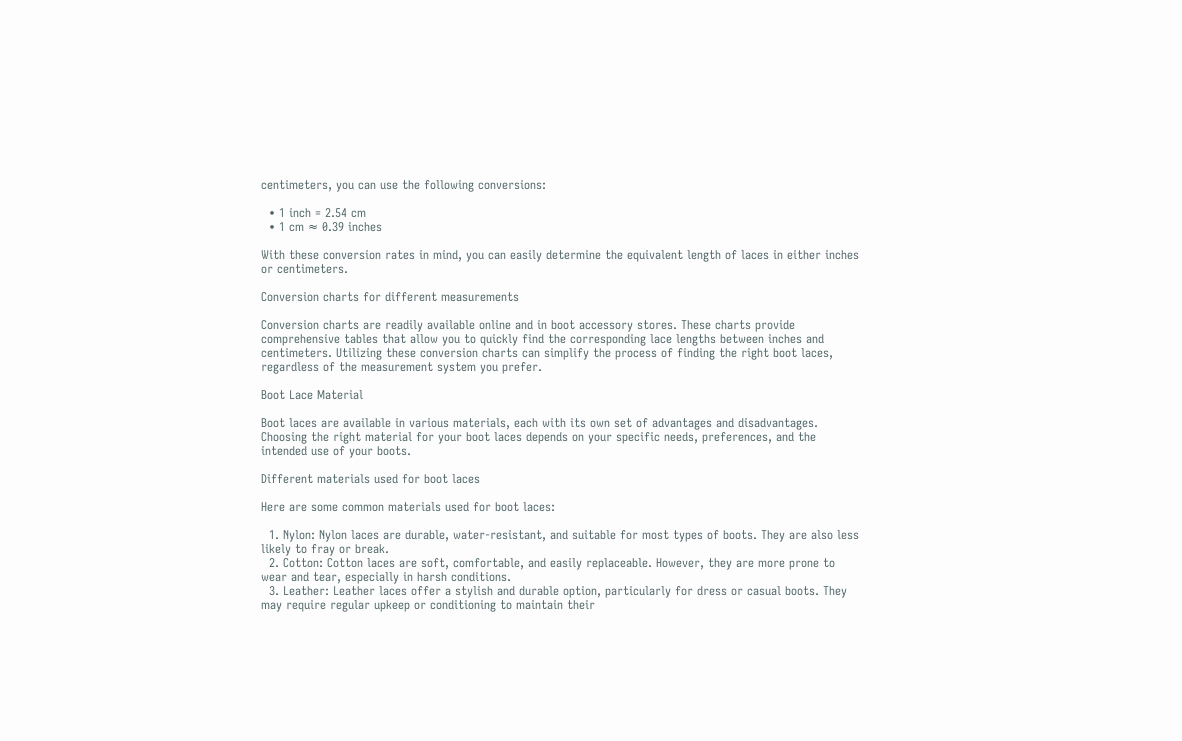centimeters, you can use the following conversions:

  • 1 inch = 2.54 cm
  • 1 cm ≈ 0.39 inches

With these conversion rates in mind, you can easily determine the equivalent length of laces in either inches or centimeters.

Conversion charts for different measurements

Conversion charts are readily available online and in boot accessory stores. These charts provide comprehensive tables that allow you to quickly find the corresponding lace lengths between inches and centimeters. Utilizing these conversion charts can simplify the process of finding the right boot laces, regardless of the measurement system you prefer.

Boot Lace Material

Boot laces are available in various materials, each with its own set of advantages and disadvantages. Choosing the right material for your boot laces depends on your specific needs, preferences, and the intended use of your boots.

Different materials used for boot laces

Here are some common materials used for boot laces:

  1. Nylon: Nylon laces are durable, water-resistant, and suitable for most types of boots. They are also less likely to fray or break.
  2. Cotton: Cotton laces are soft, comfortable, and easily replaceable. However, they are more prone to wear and tear, especially in harsh conditions.
  3. Leather: Leather laces offer a stylish and durable option, particularly for dress or casual boots. They may require regular upkeep or conditioning to maintain their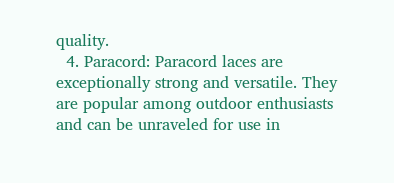quality.
  4. Paracord: Paracord laces are exceptionally strong and versatile. They are popular among outdoor enthusiasts and can be unraveled for use in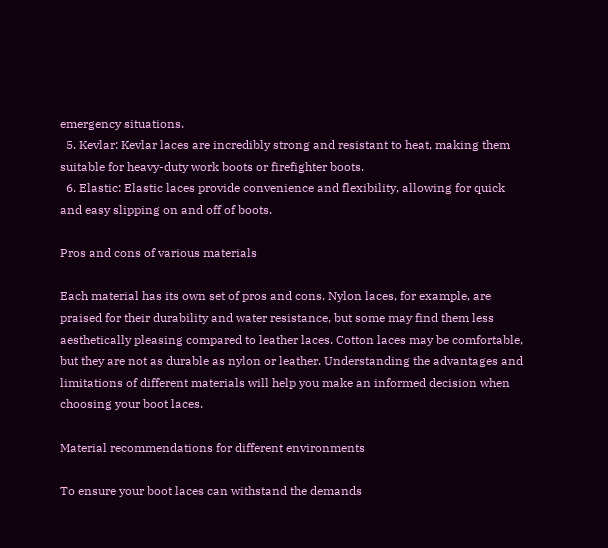emergency situations.
  5. Kevlar: Kevlar laces are incredibly strong and resistant to heat, making them suitable for heavy-duty work boots or firefighter boots.
  6. Elastic: Elastic laces provide convenience and flexibility, allowing for quick and easy slipping on and off of boots.

Pros and cons of various materials

Each material has its own set of pros and cons. Nylon laces, for example, are praised for their durability and water resistance, but some may find them less aesthetically pleasing compared to leather laces. Cotton laces may be comfortable, but they are not as durable as nylon or leather. Understanding the advantages and limitations of different materials will help you make an informed decision when choosing your boot laces.

Material recommendations for different environments

To ensure your boot laces can withstand the demands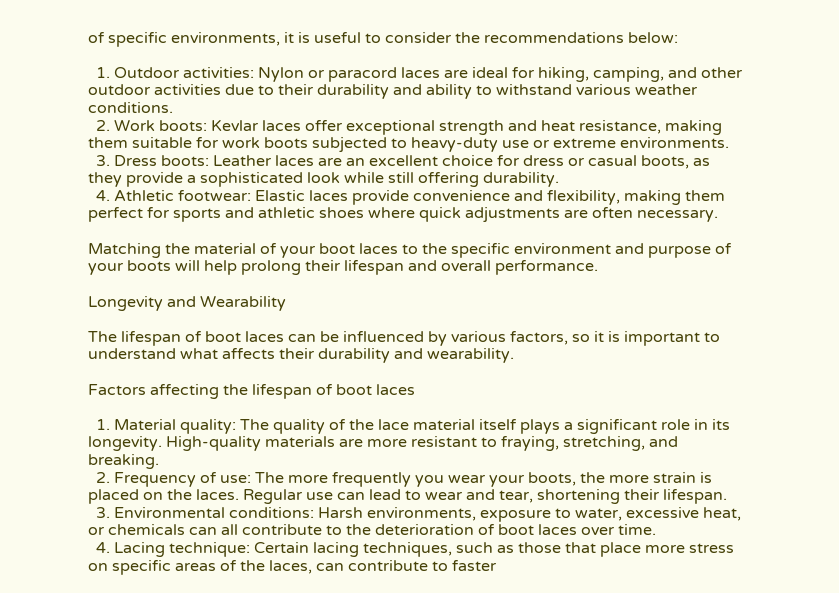of specific environments, it is useful to consider the recommendations below:

  1. Outdoor activities: Nylon or paracord laces are ideal for hiking, camping, and other outdoor activities due to their durability and ability to withstand various weather conditions.
  2. Work boots: Kevlar laces offer exceptional strength and heat resistance, making them suitable for work boots subjected to heavy-duty use or extreme environments.
  3. Dress boots: Leather laces are an excellent choice for dress or casual boots, as they provide a sophisticated look while still offering durability.
  4. Athletic footwear: Elastic laces provide convenience and flexibility, making them perfect for sports and athletic shoes where quick adjustments are often necessary.

Matching the material of your boot laces to the specific environment and purpose of your boots will help prolong their lifespan and overall performance.

Longevity and Wearability

The lifespan of boot laces can be influenced by various factors, so it is important to understand what affects their durability and wearability.

Factors affecting the lifespan of boot laces

  1. Material quality: The quality of the lace material itself plays a significant role in its longevity. High-quality materials are more resistant to fraying, stretching, and breaking.
  2. Frequency of use: The more frequently you wear your boots, the more strain is placed on the laces. Regular use can lead to wear and tear, shortening their lifespan.
  3. Environmental conditions: Harsh environments, exposure to water, excessive heat, or chemicals can all contribute to the deterioration of boot laces over time.
  4. Lacing technique: Certain lacing techniques, such as those that place more stress on specific areas of the laces, can contribute to faster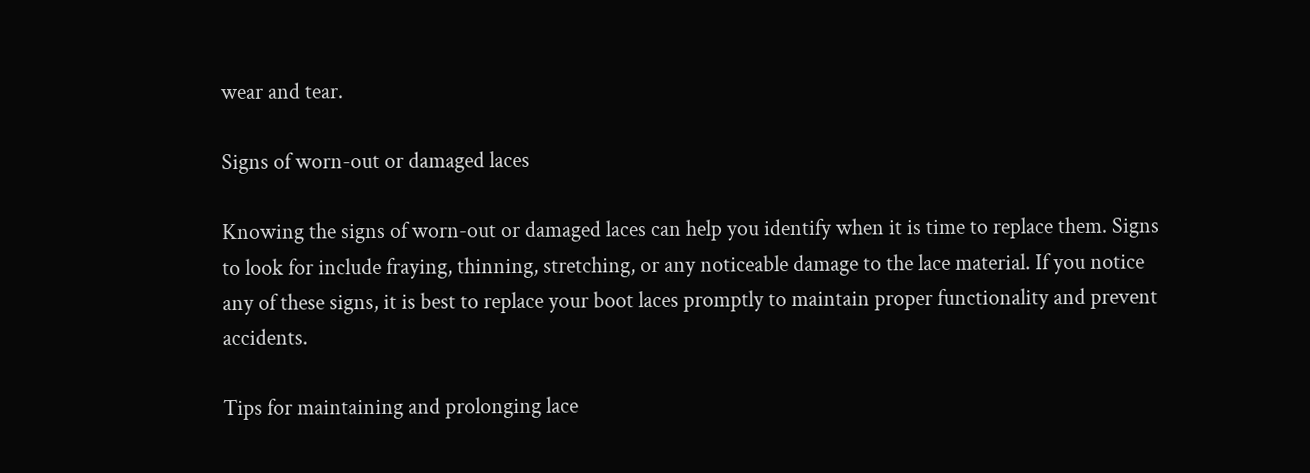wear and tear.

Signs of worn-out or damaged laces

Knowing the signs of worn-out or damaged laces can help you identify when it is time to replace them. Signs to look for include fraying, thinning, stretching, or any noticeable damage to the lace material. If you notice any of these signs, it is best to replace your boot laces promptly to maintain proper functionality and prevent accidents.

Tips for maintaining and prolonging lace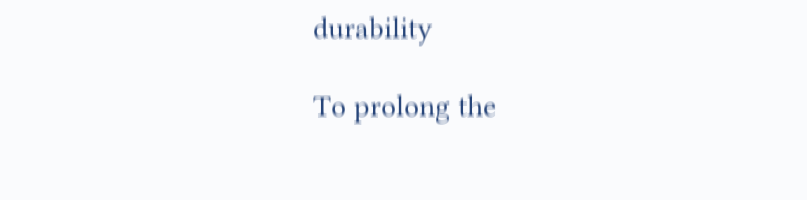durability

To prolong the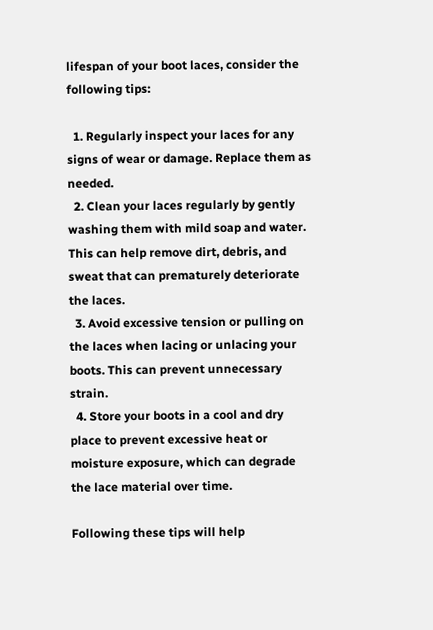lifespan of your boot laces, consider the following tips:

  1. Regularly inspect your laces for any signs of wear or damage. Replace them as needed.
  2. Clean your laces regularly by gently washing them with mild soap and water. This can help remove dirt, debris, and sweat that can prematurely deteriorate the laces.
  3. Avoid excessive tension or pulling on the laces when lacing or unlacing your boots. This can prevent unnecessary strain.
  4. Store your boots in a cool and dry place to prevent excessive heat or moisture exposure, which can degrade the lace material over time.

Following these tips will help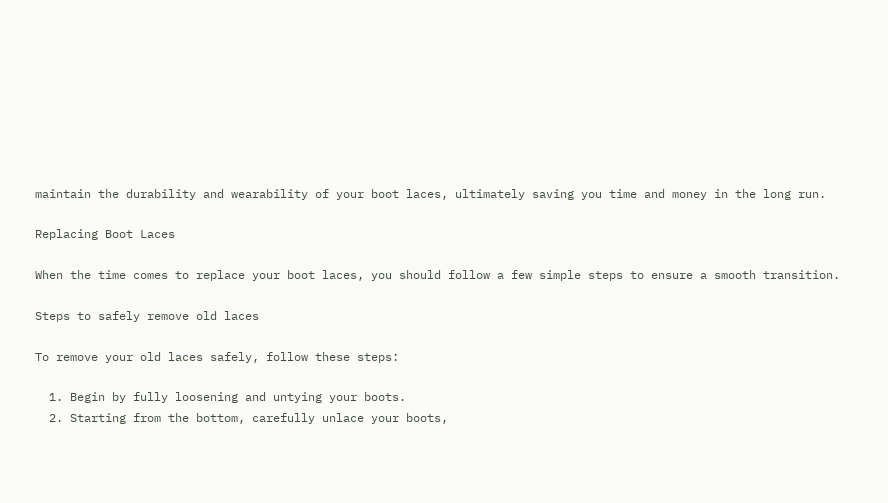maintain the durability and wearability of your boot laces, ultimately saving you time and money in the long run.

Replacing Boot Laces

When the time comes to replace your boot laces, you should follow a few simple steps to ensure a smooth transition.

Steps to safely remove old laces

To remove your old laces safely, follow these steps:

  1. Begin by fully loosening and untying your boots.
  2. Starting from the bottom, carefully unlace your boots,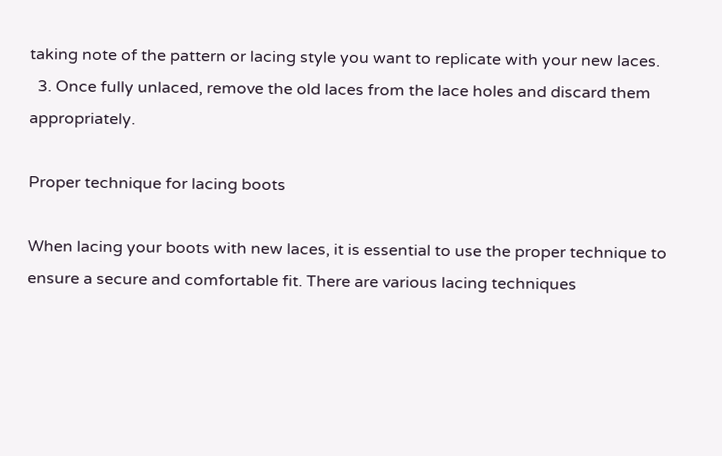taking note of the pattern or lacing style you want to replicate with your new laces.
  3. Once fully unlaced, remove the old laces from the lace holes and discard them appropriately.

Proper technique for lacing boots

When lacing your boots with new laces, it is essential to use the proper technique to ensure a secure and comfortable fit. There are various lacing techniques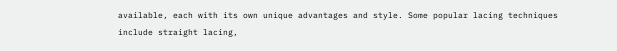available, each with its own unique advantages and style. Some popular lacing techniques include straight lacing,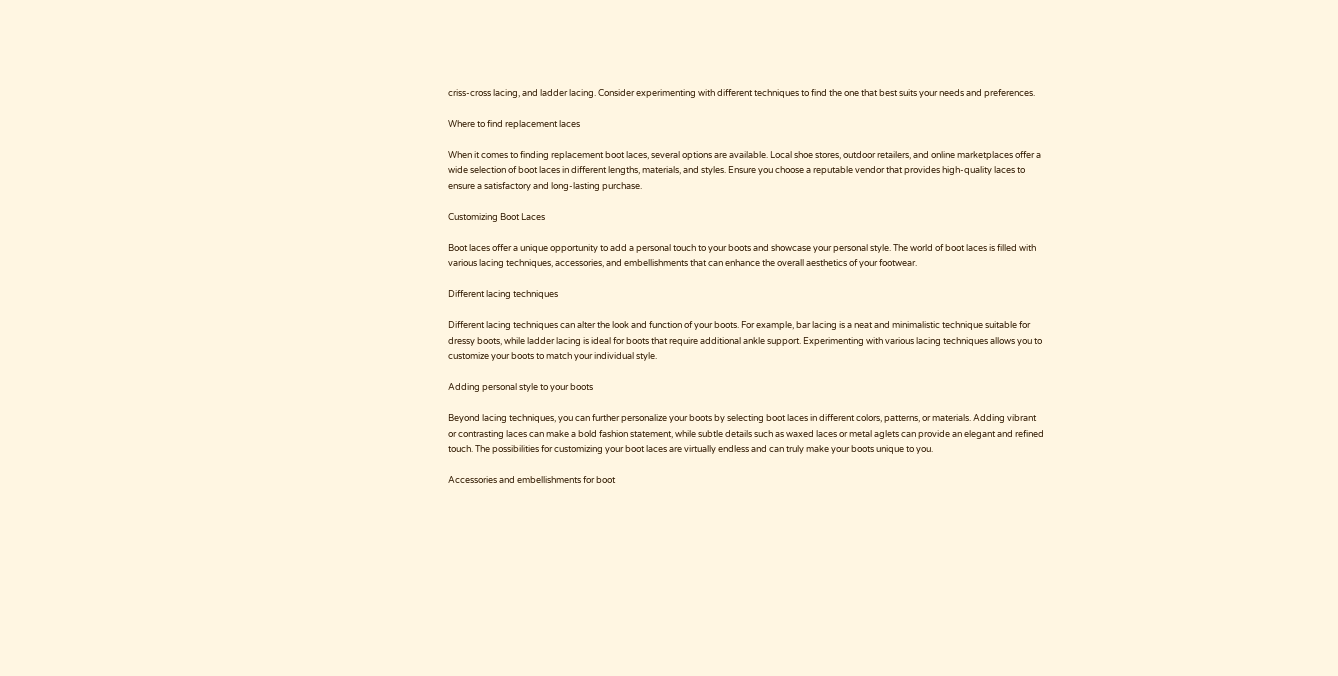criss-cross lacing, and ladder lacing. Consider experimenting with different techniques to find the one that best suits your needs and preferences.

Where to find replacement laces

When it comes to finding replacement boot laces, several options are available. Local shoe stores, outdoor retailers, and online marketplaces offer a wide selection of boot laces in different lengths, materials, and styles. Ensure you choose a reputable vendor that provides high-quality laces to ensure a satisfactory and long-lasting purchase.

Customizing Boot Laces

Boot laces offer a unique opportunity to add a personal touch to your boots and showcase your personal style. The world of boot laces is filled with various lacing techniques, accessories, and embellishments that can enhance the overall aesthetics of your footwear.

Different lacing techniques

Different lacing techniques can alter the look and function of your boots. For example, bar lacing is a neat and minimalistic technique suitable for dressy boots, while ladder lacing is ideal for boots that require additional ankle support. Experimenting with various lacing techniques allows you to customize your boots to match your individual style.

Adding personal style to your boots

Beyond lacing techniques, you can further personalize your boots by selecting boot laces in different colors, patterns, or materials. Adding vibrant or contrasting laces can make a bold fashion statement, while subtle details such as waxed laces or metal aglets can provide an elegant and refined touch. The possibilities for customizing your boot laces are virtually endless and can truly make your boots unique to you.

Accessories and embellishments for boot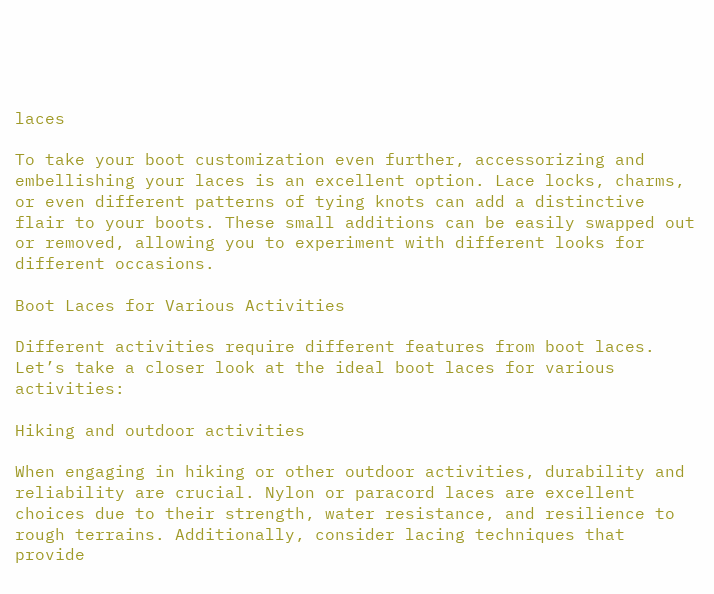laces

To take your boot customization even further, accessorizing and embellishing your laces is an excellent option. Lace locks, charms, or even different patterns of tying knots can add a distinctive flair to your boots. These small additions can be easily swapped out or removed, allowing you to experiment with different looks for different occasions.

Boot Laces for Various Activities

Different activities require different features from boot laces. Let’s take a closer look at the ideal boot laces for various activities:

Hiking and outdoor activities

When engaging in hiking or other outdoor activities, durability and reliability are crucial. Nylon or paracord laces are excellent choices due to their strength, water resistance, and resilience to rough terrains. Additionally, consider lacing techniques that provide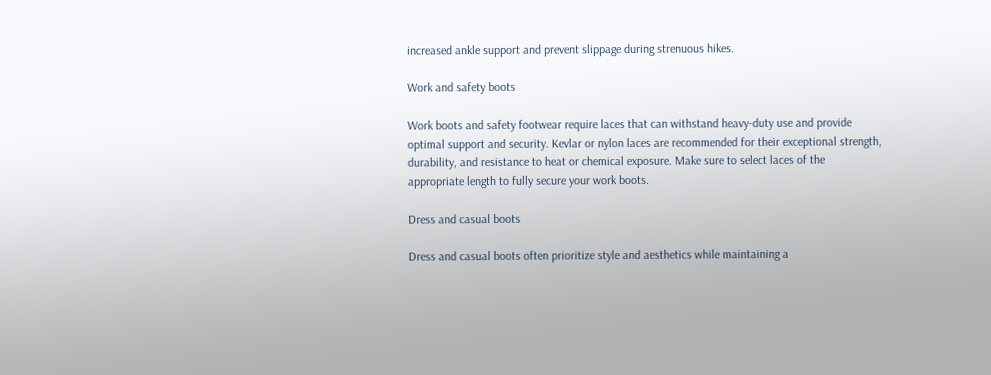increased ankle support and prevent slippage during strenuous hikes.

Work and safety boots

Work boots and safety footwear require laces that can withstand heavy-duty use and provide optimal support and security. Kevlar or nylon laces are recommended for their exceptional strength, durability, and resistance to heat or chemical exposure. Make sure to select laces of the appropriate length to fully secure your work boots.

Dress and casual boots

Dress and casual boots often prioritize style and aesthetics while maintaining a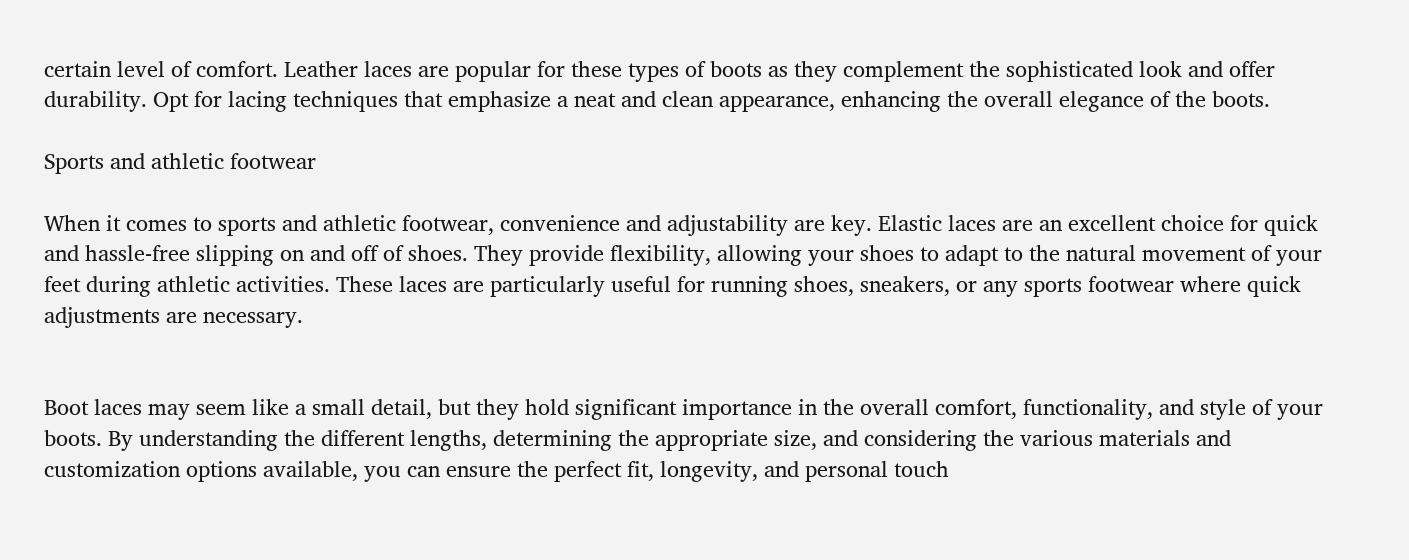certain level of comfort. Leather laces are popular for these types of boots as they complement the sophisticated look and offer durability. Opt for lacing techniques that emphasize a neat and clean appearance, enhancing the overall elegance of the boots.

Sports and athletic footwear

When it comes to sports and athletic footwear, convenience and adjustability are key. Elastic laces are an excellent choice for quick and hassle-free slipping on and off of shoes. They provide flexibility, allowing your shoes to adapt to the natural movement of your feet during athletic activities. These laces are particularly useful for running shoes, sneakers, or any sports footwear where quick adjustments are necessary.


Boot laces may seem like a small detail, but they hold significant importance in the overall comfort, functionality, and style of your boots. By understanding the different lengths, determining the appropriate size, and considering the various materials and customization options available, you can ensure the perfect fit, longevity, and personal touch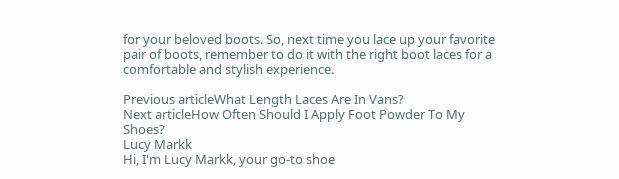for your beloved boots. So, next time you lace up your favorite pair of boots, remember to do it with the right boot laces for a comfortable and stylish experience.

Previous articleWhat Length Laces Are In Vans?
Next articleHow Often Should I Apply Foot Powder To My Shoes?
Lucy Markk
Hi, I'm Lucy Markk, your go-to shoe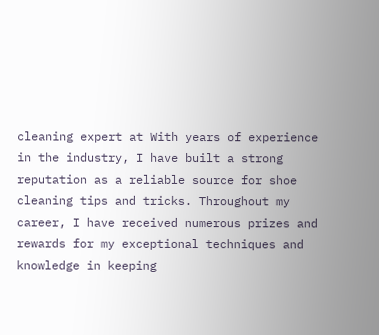cleaning expert at With years of experience in the industry, I have built a strong reputation as a reliable source for shoe cleaning tips and tricks. Throughout my career, I have received numerous prizes and rewards for my exceptional techniques and knowledge in keeping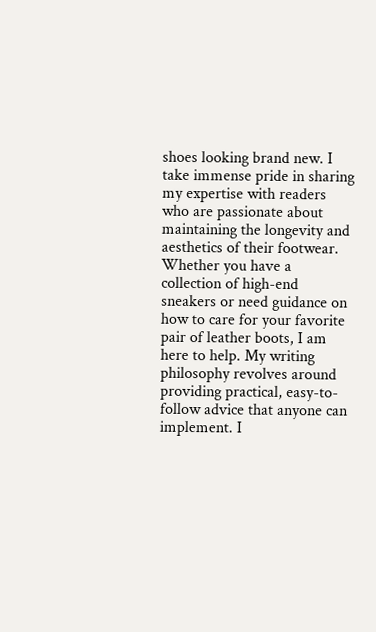shoes looking brand new. I take immense pride in sharing my expertise with readers who are passionate about maintaining the longevity and aesthetics of their footwear. Whether you have a collection of high-end sneakers or need guidance on how to care for your favorite pair of leather boots, I am here to help. My writing philosophy revolves around providing practical, easy-to-follow advice that anyone can implement. I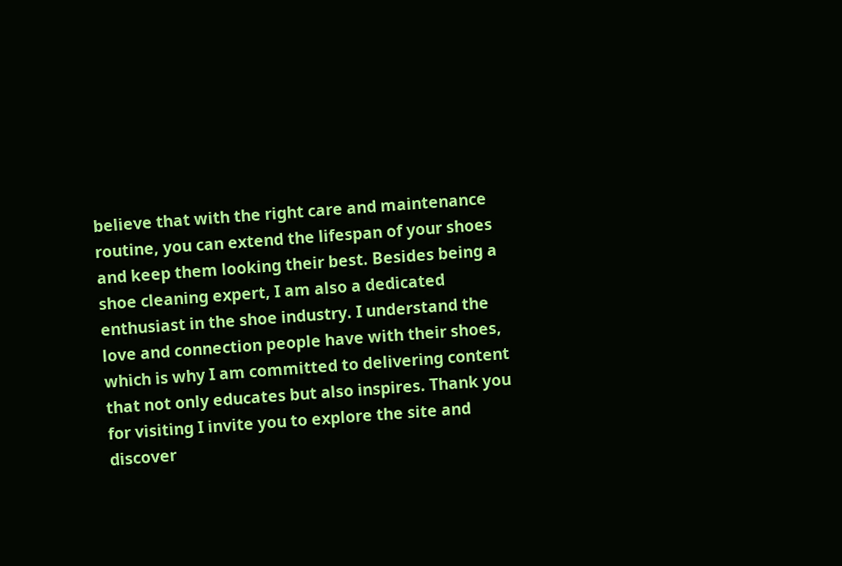believe that with the right care and maintenance routine, you can extend the lifespan of your shoes and keep them looking their best. Besides being a shoe cleaning expert, I am also a dedicated enthusiast in the shoe industry. I understand the love and connection people have with their shoes, which is why I am committed to delivering content that not only educates but also inspires. Thank you for visiting I invite you to explore the site and discover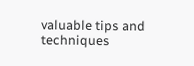valuable tips and techniques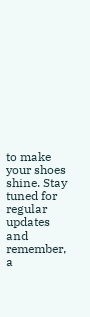to make your shoes shine. Stay tuned for regular updates and remember, a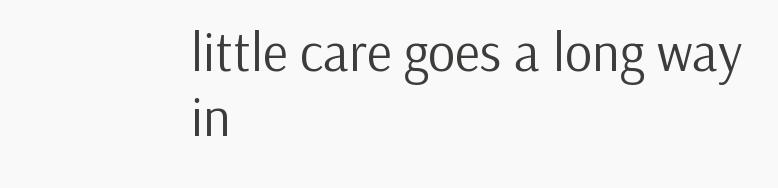little care goes a long way in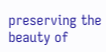preserving the beauty of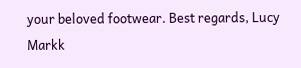your beloved footwear. Best regards, Lucy Markk